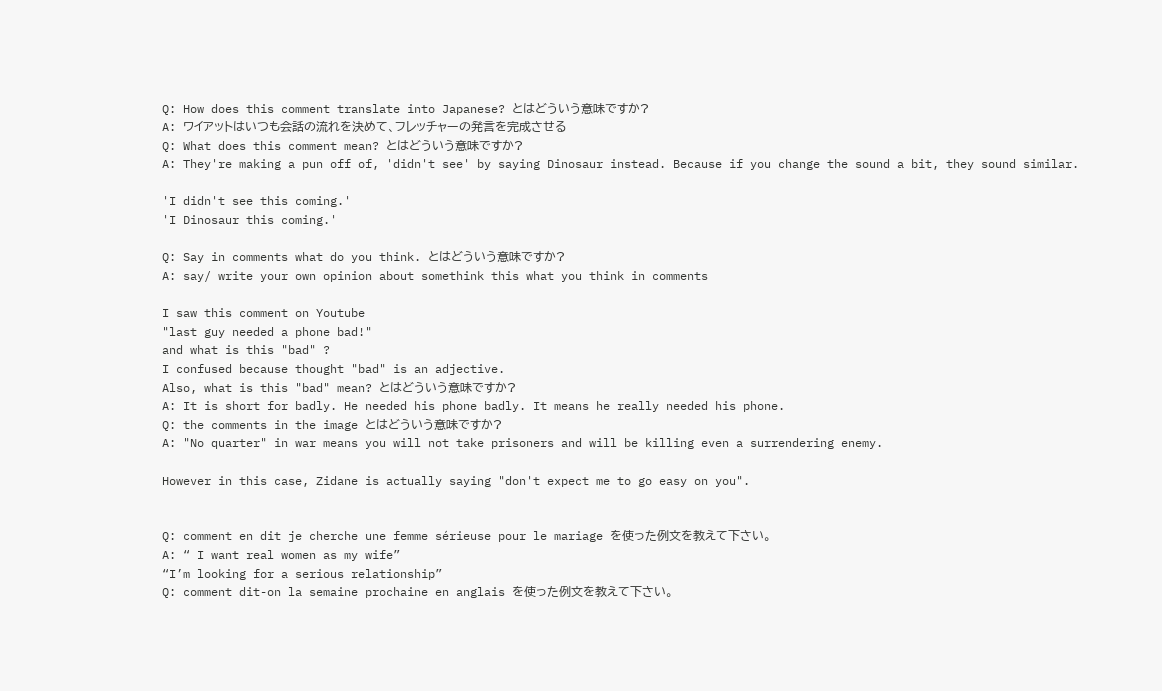Q: How does this comment translate into Japanese? とはどういう意味ですか?
A: ワイアットはいつも会話の流れを決めて、フレッチャーの発言を完成させる
Q: What does this comment mean? とはどういう意味ですか?
A: They're making a pun off of, 'didn't see' by saying Dinosaur instead. Because if you change the sound a bit, they sound similar.

'I didn't see this coming.'
'I Dinosaur this coming.'

Q: Say in comments what do you think. とはどういう意味ですか?
A: say/ write your own opinion about somethink this what you think in comments

I saw this comment on Youtube
"last guy needed a phone bad!"
and what is this "bad" ?
I confused because thought "bad" is an adjective.
Also, what is this "bad" mean? とはどういう意味ですか?
A: It is short for badly. He needed his phone badly. It means he really needed his phone.
Q: the comments in the image とはどういう意味ですか?
A: "No quarter" in war means you will not take prisoners and will be killing even a surrendering enemy.

However in this case, Zidane is actually saying "don't expect me to go easy on you".


Q: comment en dit je cherche une femme sérieuse pour le mariage を使った例文を教えて下さい。
A: “ I want real women as my wife”
“I’m looking for a serious relationship”
Q: comment dit-on la semaine prochaine en anglais を使った例文を教えて下さい。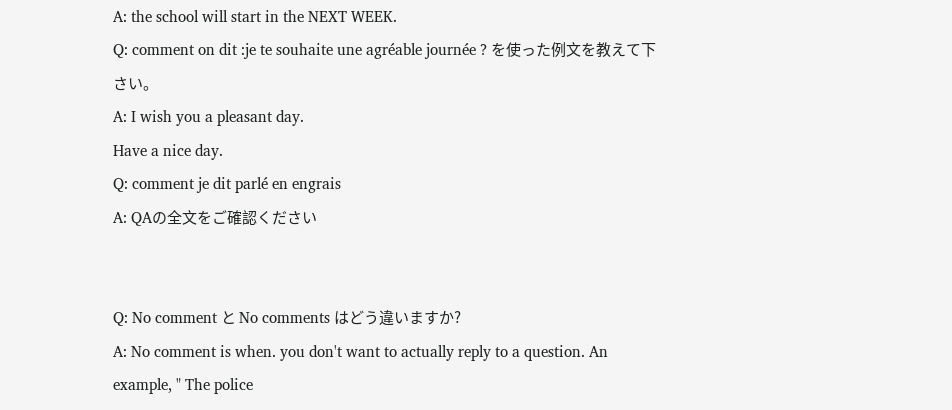A: the school will start in the NEXT WEEK.
Q: comment on dit :je te souhaite une agréable journée ? を使った例文を教えて下さい。
A: I wish you a pleasant day.
Have a nice day.
Q: comment je dit parlé en engrais
A: QAの全文をご確認ください


Q: No comment と No comments はどう違いますか?
A: No comment is when. you don't want to actually reply to a question. An example, " The police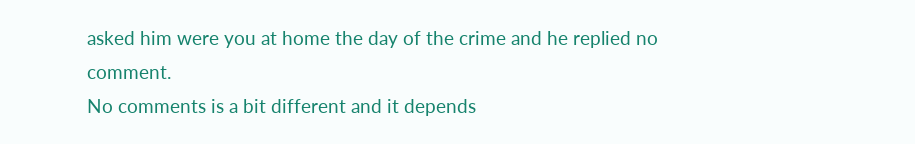asked him were you at home the day of the crime and he replied no comment.
No comments is a bit different and it depends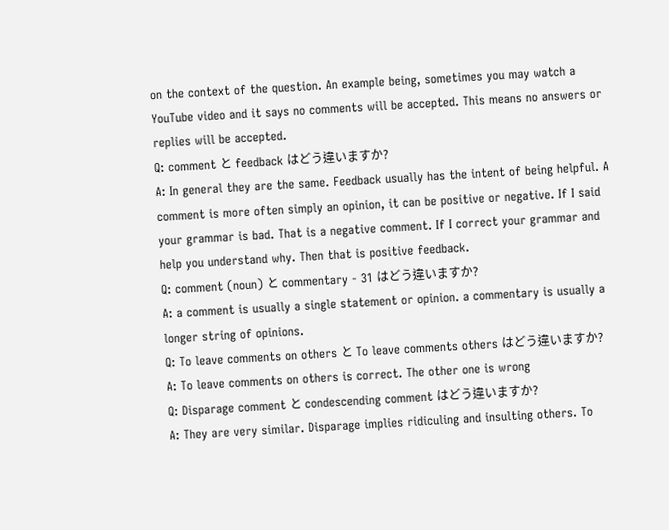on the context of the question. An example being, sometimes you may watch a YouTube video and it says no comments will be accepted. This means no answers or replies will be accepted.
Q: comment と feedback はどう違いますか?
A: In general they are the same. Feedback usually has the intent of being helpful. A comment is more often simply an opinion, it can be positive or negative. If I said your grammar is bad. That is a negative comment. If I correct your grammar and help you understand why. Then that is positive feedback.
Q: comment (noun) と commentary - 31 はどう違いますか?
A: a comment is usually a single statement or opinion. a commentary is usually a longer string of opinions.
Q: To leave comments on others と To leave comments others はどう違いますか?
A: To leave comments on others is correct. The other one is wrong
Q: Disparage comment と condescending comment はどう違いますか?
A: They are very similar. Disparage implies ridiculing and insulting others. To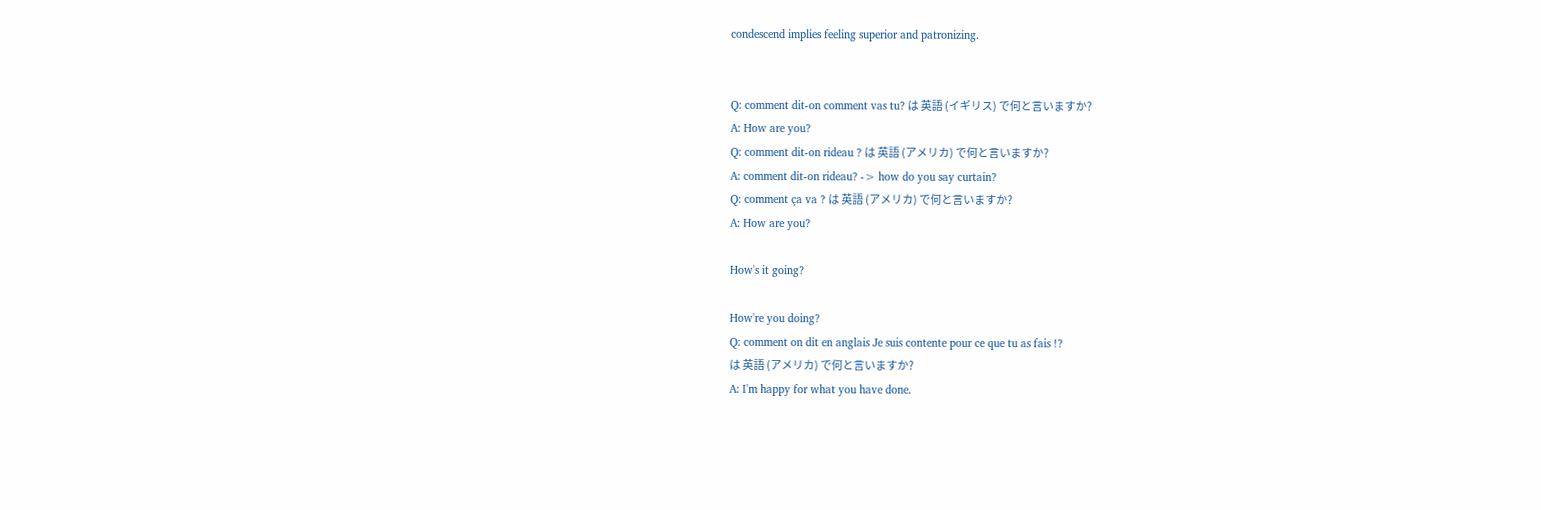condescend implies feeling superior and patronizing.


Q: comment dit-on comment vas tu? は 英語 (イギリス) で何と言いますか?
A: How are you?
Q: comment dit-on rideau ? は 英語 (アメリカ) で何と言いますか?
A: comment dit-on rideau? -> how do you say curtain?
Q: comment ça va ? は 英語 (アメリカ) で何と言いますか?
A: How are you?

How's it going?

How're you doing?
Q: comment on dit en anglais Je suis contente pour ce que tu as fais !?
は 英語 (アメリカ) で何と言いますか?
A: I'm happy for what you have done.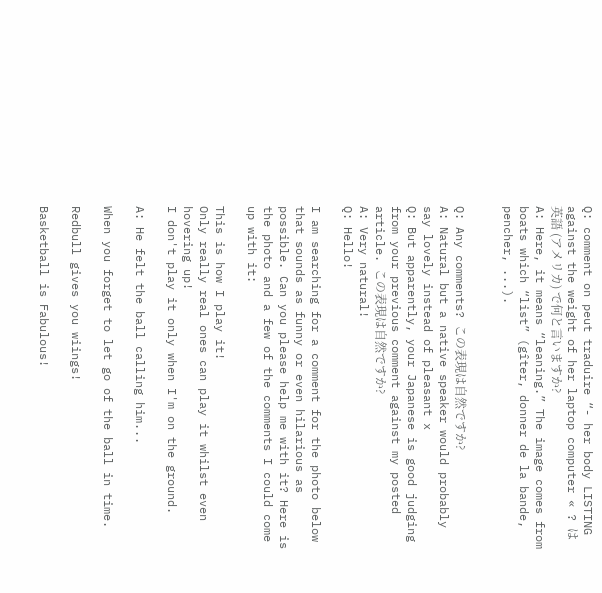Q: comment on peut traduire “- her body LISTING against the weight of her laptop computer « ? は 英語 (アメリカ) で何と言いますか?
A: Here, it means “leaning.” The image comes from boats which “list” (gîter, donner de la bande, pencher, ...).


Q: Any comments? この表現は自然ですか?
A: Natural but a native speaker would probably say lovely instead of pleasant x
Q: But apparently, your Japanese is good judging from your previous comment against my posted article. この表現は自然ですか?
A: Very natural!
Q: Hello!

I am searching for a comment for the photo below that sounds as funny or even hilarious as possible. Can you please help me with it? Here is the photo and a few of the comments I could come up with it:

This is how I play it!
Only really real ones can play it whilst even hovering up!
I don't play it only when I'm on the ground.

A: He felt the ball calling him...

When you forget to let go of the ball in time.

Redbull gives you wiings!

Basketball is Fabulous!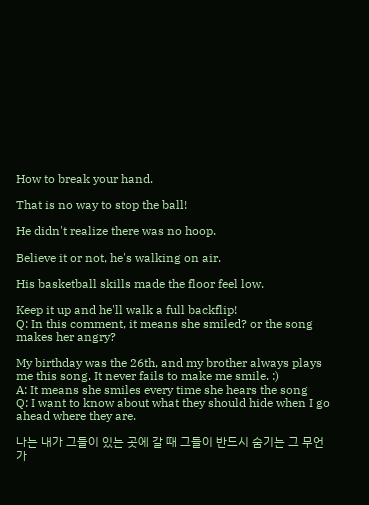How to break your hand.

That is no way to stop the ball!

He didn't realize there was no hoop.

Believe it or not, he's walking on air.

His basketball skills made the floor feel low.

Keep it up and he'll walk a full backflip!
Q: In this comment, it means she smiled? or the song makes her angry?

My birthday was the 26th, and my brother always plays me this song. It never fails to make me smile. :)
A: It means she smiles every time she hears the song
Q: I want to know about what they should hide when I go ahead where they are.

나는 내가 그들이 있는 곳에 갈 때 그들이 반드시 숨기는 그 무언가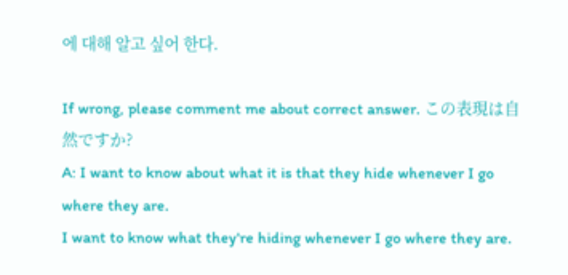에 대해 알고 싶어 한다.

If wrong, please comment me about correct answer. この表現は自然ですか?
A: I want to know about what it is that they hide whenever I go where they are.
I want to know what they're hiding whenever I go where they are.